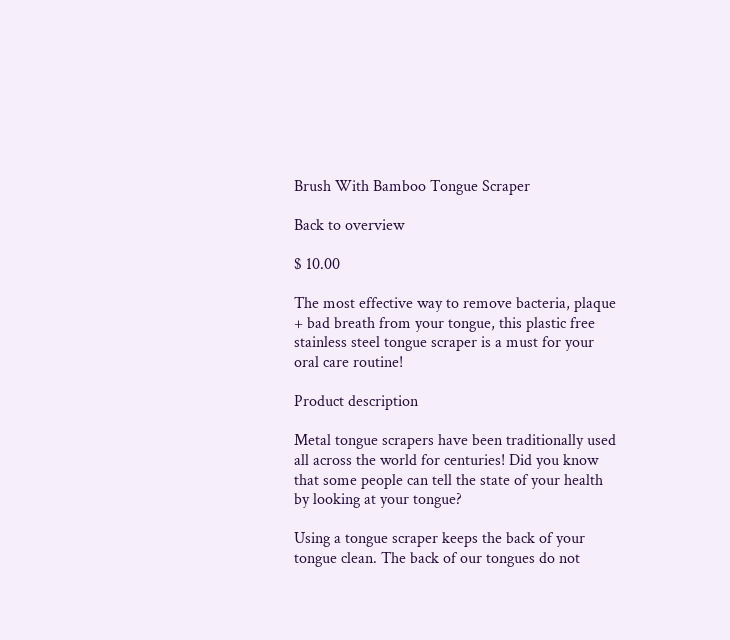Brush With Bamboo Tongue Scraper

Back to overview

$ 10.00

The most effective way to remove bacteria, plaque + bad breath from your tongue, this plastic free stainless steel tongue scraper is a must for your oral care routine!

Product description

Metal tongue scrapers have been traditionally used all across the world for centuries! Did you know that some people can tell the state of your health by looking at your tongue?

Using a tongue scraper keeps the back of your tongue clean. The back of our tongues do not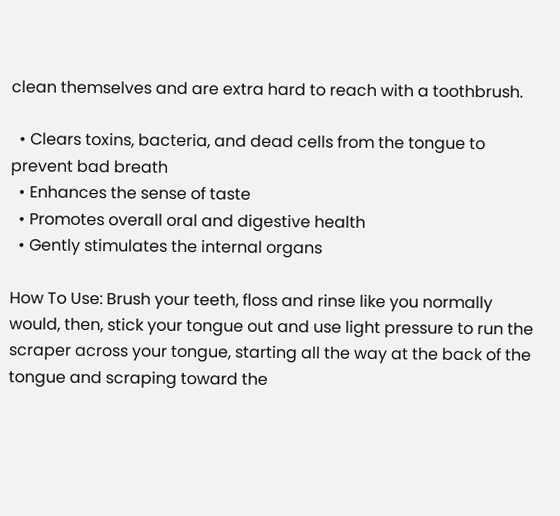clean themselves and are extra hard to reach with a toothbrush.

  • Clears toxins, bacteria, and dead cells from the tongue to prevent bad breath
  • Enhances the sense of taste
  • Promotes overall oral and digestive health
  • Gently stimulates the internal organs

How To Use: Brush your teeth, floss and rinse like you normally would, then, stick your tongue out and use light pressure to run the scraper across your tongue, starting all the way at the back of the tongue and scraping toward the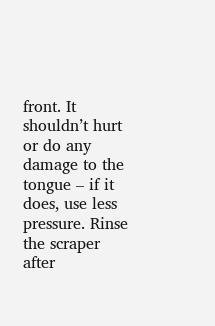front. It shouldn’t hurt or do any damage to the tongue – if it does, use less pressure. Rinse the scraper after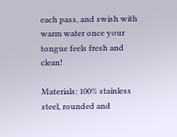each pass, and swish with warm water once your tongue feels fresh and clean!

Materials: 100% stainless steel, rounded and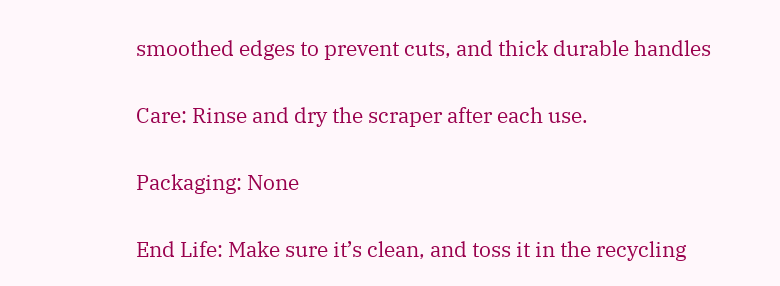smoothed edges to prevent cuts, and thick durable handles

Care: Rinse and dry the scraper after each use.

Packaging: None

End Life: Make sure it’s clean, and toss it in the recycling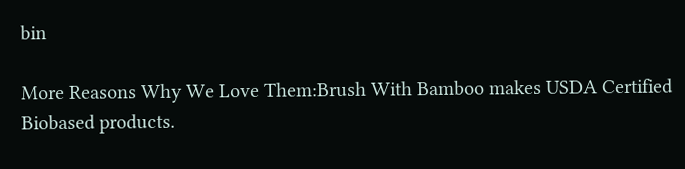bin

More Reasons Why We Love Them:Brush With Bamboo makes USDA Certified Biobased products.